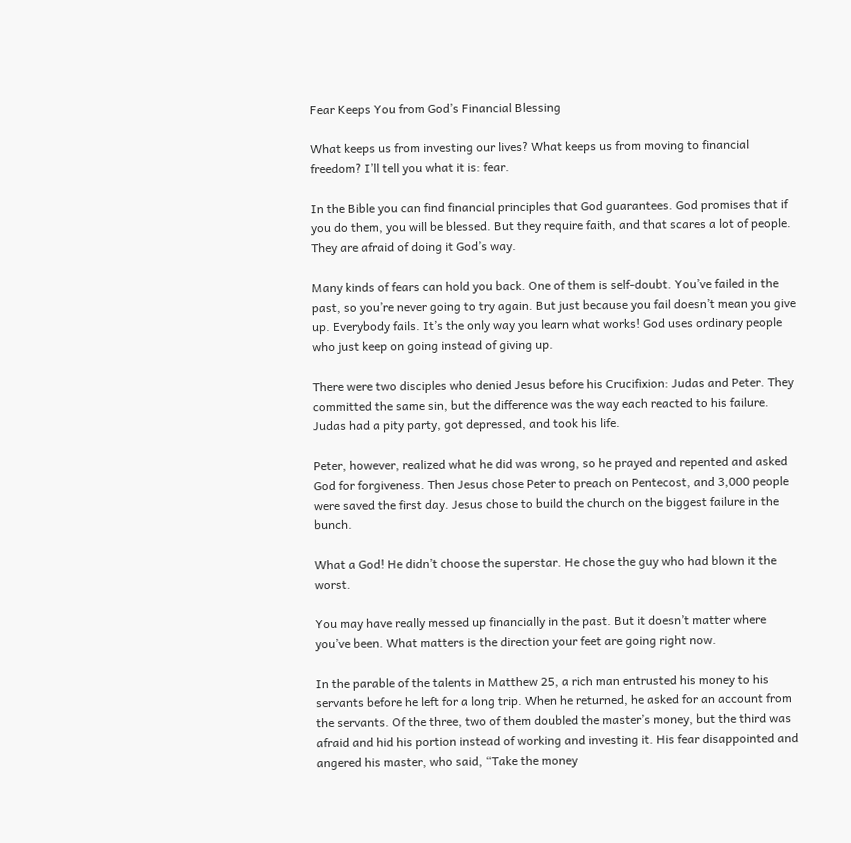Fear Keeps You from God’s Financial Blessing

What keeps us from investing our lives? What keeps us from moving to financial freedom? I’ll tell you what it is: fear.

In the Bible you can find financial principles that God guarantees. God promises that if you do them, you will be blessed. But they require faith, and that scares a lot of people. They are afraid of doing it God’s way.

Many kinds of fears can hold you back. One of them is self-doubt. You’ve failed in the past, so you’re never going to try again. But just because you fail doesn’t mean you give up. Everybody fails. It’s the only way you learn what works! God uses ordinary people who just keep on going instead of giving up.

There were two disciples who denied Jesus before his Crucifixion: Judas and Peter. They committed the same sin, but the difference was the way each reacted to his failure. Judas had a pity party, got depressed, and took his life.

Peter, however, realized what he did was wrong, so he prayed and repented and asked God for forgiveness. Then Jesus chose Peter to preach on Pentecost, and 3,000 people were saved the first day. Jesus chose to build the church on the biggest failure in the bunch.

What a God! He didn’t choose the superstar. He chose the guy who had blown it the worst.

You may have really messed up financially in the past. But it doesn’t matter where you’ve been. What matters is the direction your feet are going right now.

In the parable of the talents in Matthew 25, a rich man entrusted his money to his servants before he left for a long trip. When he returned, he asked for an account from the servants. Of the three, two of them doubled the master’s money, but the third was afraid and hid his portion instead of working and investing it. His fear disappointed and angered his master, who said, “Take the money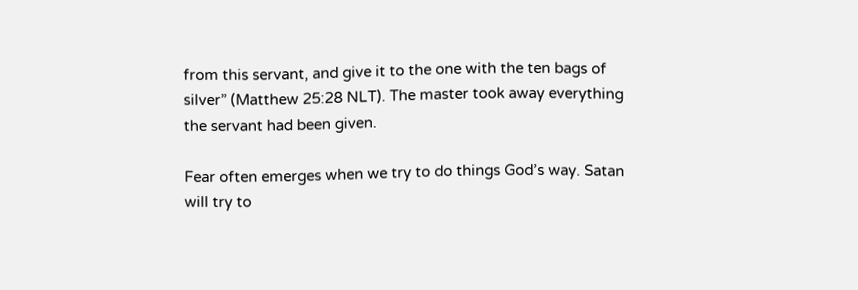from this servant, and give it to the one with the ten bags of silver” (Matthew 25:28 NLT). The master took away everything the servant had been given.

Fear often emerges when we try to do things God’s way. Satan will try to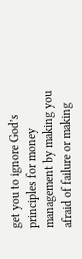get you to ignore God’s principles for money management by making you afraid of failure or making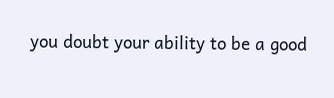you doubt your ability to be a good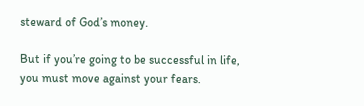steward of God’s money.

But if you’re going to be successful in life, you must move against your fears.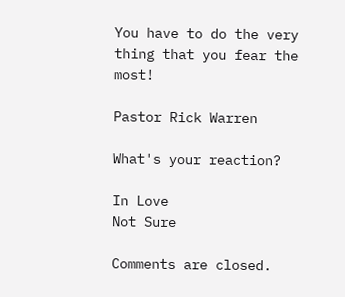You have to do the very thing that you fear the most!

Pastor Rick Warren

What's your reaction?

In Love
Not Sure

Comments are closed.